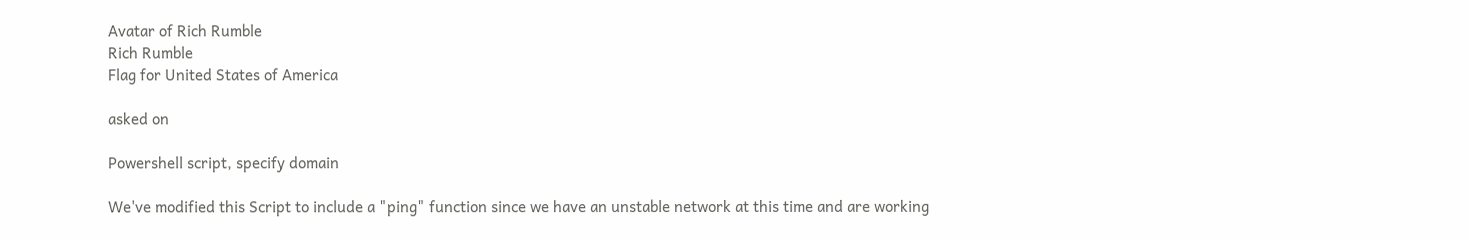Avatar of Rich Rumble
Rich Rumble
Flag for United States of America

asked on

Powershell script, specify domain

We've modified this Script to include a "ping" function since we have an unstable network at this time and are working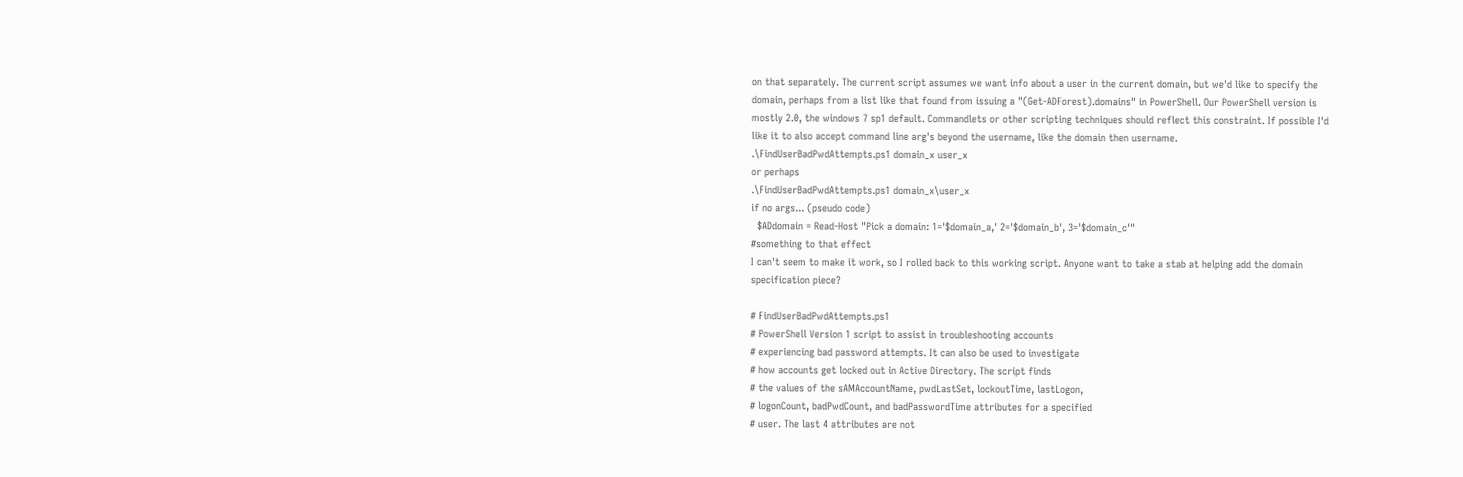on that separately. The current script assumes we want info about a user in the current domain, but we'd like to specify the domain, perhaps from a list like that found from issuing a "(Get-ADForest).domains" in PowerShell. Our PowerShell version is mostly 2.0, the windows 7 sp1 default. Commandlets or other scripting techniques should reflect this constraint. If possible I'd like it to also accept command line arg's beyond the username, like the domain then username.
.\FindUserBadPwdAttempts.ps1 domain_x user_x
or perhaps
.\FindUserBadPwdAttempts.ps1 domain_x\user_x
if no args... (pseudo code)
  $ADdomain = Read-Host "Pick a domain: 1='$domain_a,' 2='$domain_b', 3='$domain_c'"
#something to that effect
I can't seem to make it work, so I rolled back to this working script. Anyone want to take a stab at helping add the domain specification piece?

# FindUserBadPwdAttempts.ps1
# PowerShell Version 1 script to assist in troubleshooting accounts
# experiencing bad password attempts. It can also be used to investigate
# how accounts get locked out in Active Directory. The script finds
# the values of the sAMAccountName, pwdLastSet, lockoutTime, lastLogon,
# logonCount, badPwdCount, and badPasswordTime attributes for a specified
# user. The last 4 attributes are not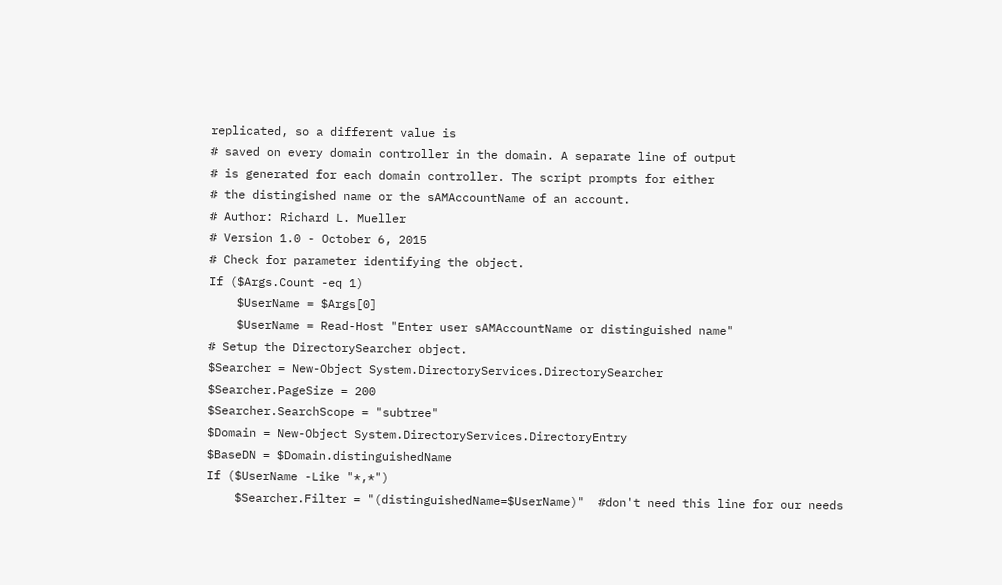replicated, so a different value is
# saved on every domain controller in the domain. A separate line of output
# is generated for each domain controller. The script prompts for either
# the distingished name or the sAMAccountName of an account.
# Author: Richard L. Mueller
# Version 1.0 - October 6, 2015
# Check for parameter identifying the object.
If ($Args.Count -eq 1)
    $UserName = $Args[0]
    $UserName = Read-Host "Enter user sAMAccountName or distinguished name"
# Setup the DirectorySearcher object.
$Searcher = New-Object System.DirectoryServices.DirectorySearcher
$Searcher.PageSize = 200
$Searcher.SearchScope = "subtree"
$Domain = New-Object System.DirectoryServices.DirectoryEntry
$BaseDN = $Domain.distinguishedName
If ($UserName -Like "*,*")
    $Searcher.Filter = "(distinguishedName=$UserName)"  #don't need this line for our needs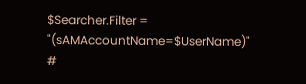$Searcher.Filter = "(sAMAccountName=$UserName)"
#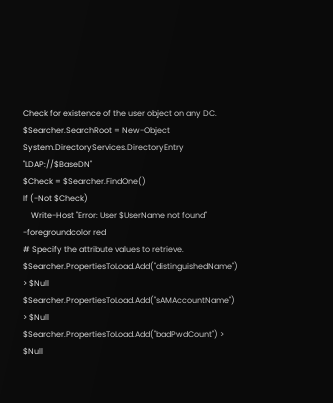Check for existence of the user object on any DC.
$Searcher.SearchRoot = New-Object System.DirectoryServices.DirectoryEntry "LDAP://$BaseDN"
$Check = $Searcher.FindOne()
If (-Not $Check)
    Write-Host "Error: User $UserName not found" -foregroundcolor red
# Specify the attribute values to retrieve.
$Searcher.PropertiesToLoad.Add("distinguishedName") > $Null
$Searcher.PropertiesToLoad.Add("sAMAccountName") > $Null
$Searcher.PropertiesToLoad.Add("badPwdCount") > $Null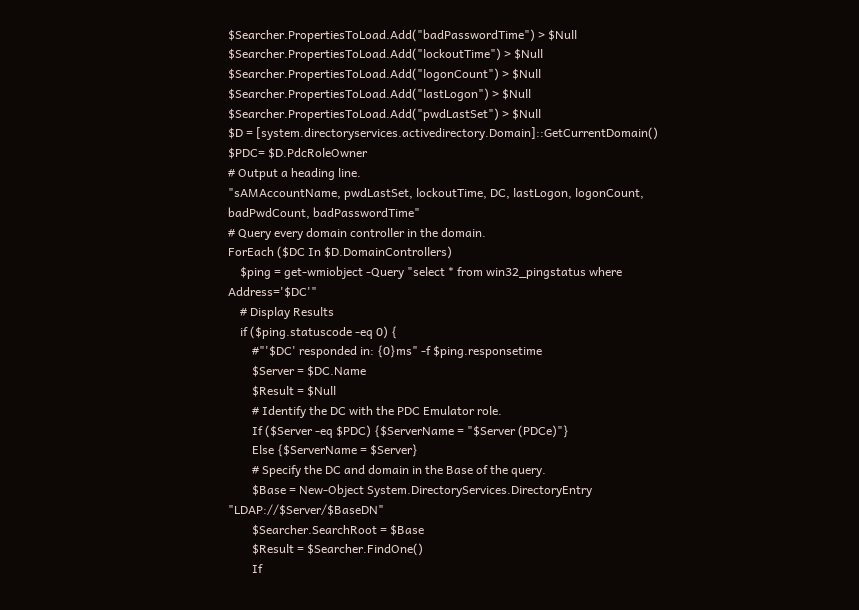$Searcher.PropertiesToLoad.Add("badPasswordTime") > $Null
$Searcher.PropertiesToLoad.Add("lockoutTime") > $Null
$Searcher.PropertiesToLoad.Add("logonCount") > $Null
$Searcher.PropertiesToLoad.Add("lastLogon") > $Null
$Searcher.PropertiesToLoad.Add("pwdLastSet") > $Null
$D = [system.directoryservices.activedirectory.Domain]::GetCurrentDomain()
$PDC= $D.PdcRoleOwner
# Output a heading line.
"sAMAccountName, pwdLastSet, lockoutTime, DC, lastLogon, logonCount, badPwdCount, badPasswordTime"
# Query every domain controller in the domain.
ForEach ($DC In $D.DomainControllers)
    $ping = get-wmiobject -Query "select * from win32_pingstatus where Address='$DC'"
    # Display Results
    if ($ping.statuscode -eq 0) {
        #"'$DC' responded in: {0}ms" -f $ping.responsetime
        $Server = $DC.Name
        $Result = $Null
        # Identify the DC with the PDC Emulator role.
        If ($Server -eq $PDC) {$ServerName = "$Server (PDCe)"}
        Else {$ServerName = $Server}
        # Specify the DC and domain in the Base of the query.
        $Base = New-Object System.DirectoryServices.DirectoryEntry "LDAP://$Server/$BaseDN"
        $Searcher.SearchRoot = $Base
        $Result = $Searcher.FindOne()
        If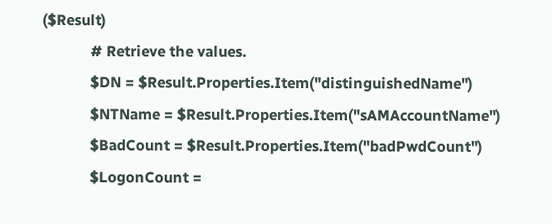($Result)
            # Retrieve the values.
            $DN = $Result.Properties.Item("distinguishedName")
            $NTName = $Result.Properties.Item("sAMAccountName")
            $BadCount = $Result.Properties.Item("badPwdCount")
            $LogonCount =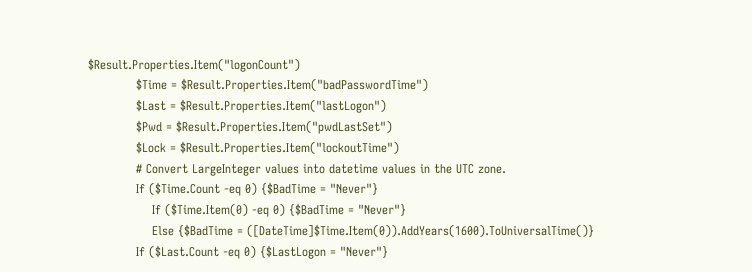$Result.Properties.Item("logonCount")
            $Time = $Result.Properties.Item("badPasswordTime")
            $Last = $Result.Properties.Item("lastLogon")
            $Pwd = $Result.Properties.Item("pwdLastSet")
            $Lock = $Result.Properties.Item("lockoutTime")
            # Convert LargeInteger values into datetime values in the UTC zone.
            If ($Time.Count -eq 0) {$BadTime = "Never"}
                If ($Time.Item(0) -eq 0) {$BadTime = "Never"}
                Else {$BadTime = ([DateTime]$Time.Item(0)).AddYears(1600).ToUniversalTime()}
            If ($Last.Count -eq 0) {$LastLogon = "Never"}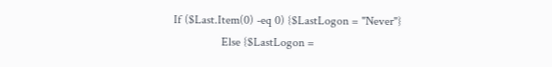If ($Last.Item(0) -eq 0) {$LastLogon = "Never"}
                Else {$LastLogon =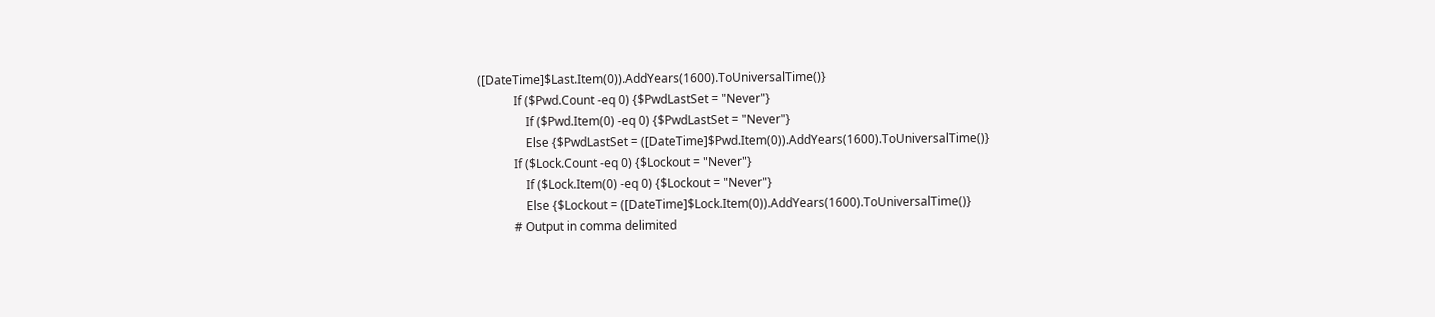([DateTime]$Last.Item(0)).AddYears(1600).ToUniversalTime()}
            If ($Pwd.Count -eq 0) {$PwdLastSet = "Never"}
                If ($Pwd.Item(0) -eq 0) {$PwdLastSet = "Never"}
                Else {$PwdLastSet = ([DateTime]$Pwd.Item(0)).AddYears(1600).ToUniversalTime()}
            If ($Lock.Count -eq 0) {$Lockout = "Never"}
                If ($Lock.Item(0) -eq 0) {$Lockout = "Never"}
                Else {$Lockout = ([DateTime]$Lock.Item(0)).AddYears(1600).ToUniversalTime()}
            # Output in comma delimited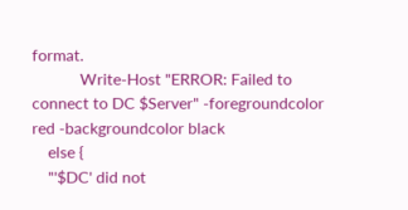format.
            Write-Host "ERROR: Failed to connect to DC $Server" -foregroundcolor red -backgroundcolor black
    else {
    "'$DC' did not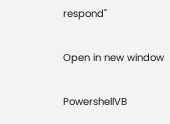respond"

Open in new window

PowershellVB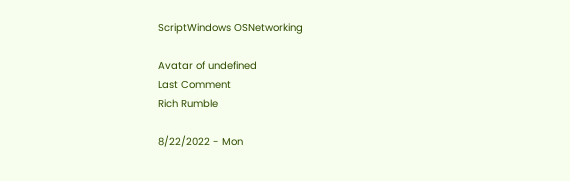ScriptWindows OSNetworking

Avatar of undefined
Last Comment
Rich Rumble

8/22/2022 - Mon